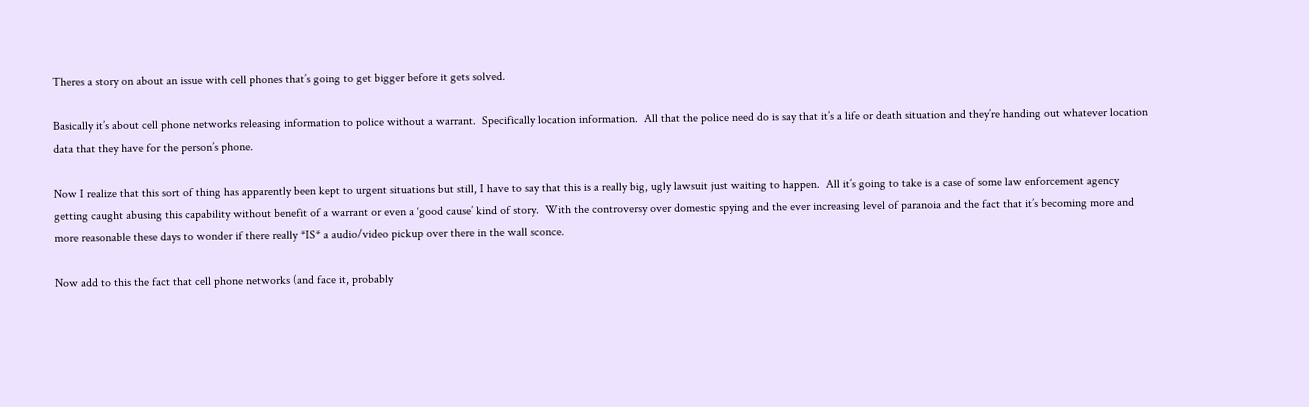Theres a story on about an issue with cell phones that’s going to get bigger before it gets solved.

Basically it’s about cell phone networks releasing information to police without a warrant.  Specifically location information.  All that the police need do is say that it’s a life or death situation and they’re handing out whatever location data that they have for the person’s phone.

Now I realize that this sort of thing has apparently been kept to urgent situations but still, I have to say that this is a really big, ugly lawsuit just waiting to happen.  All it’s going to take is a case of some law enforcement agency getting caught abusing this capability without benefit of a warrant or even a ‘good cause’ kind of story.  With the controversy over domestic spying and the ever increasing level of paranoia and the fact that it’s becoming more and more reasonable these days to wonder if there really *IS* a audio/video pickup over there in the wall sconce.

Now add to this the fact that cell phone networks (and face it, probably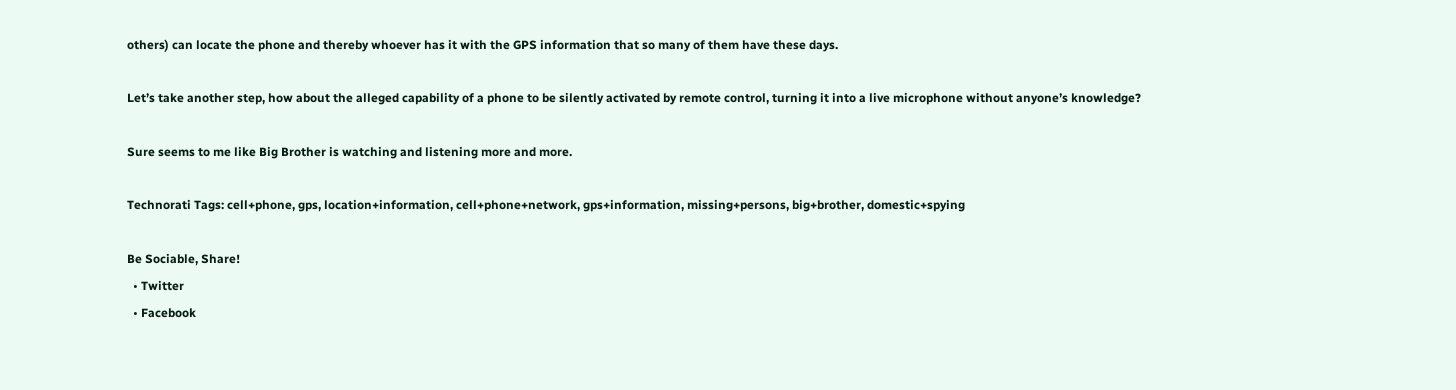others) can locate the phone and thereby whoever has it with the GPS information that so many of them have these days.

Let’s take another step, how about the alleged capability of a phone to be silently activated by remote control, turning it into a live microphone without anyone’s knowledge?

Sure seems to me like Big Brother is watching and listening more and more.

Technorati Tags: cell+phone, gps, location+information, cell+phone+network, gps+information, missing+persons, big+brother, domestic+spying

Be Sociable, Share!
  • Twitter
  • Facebook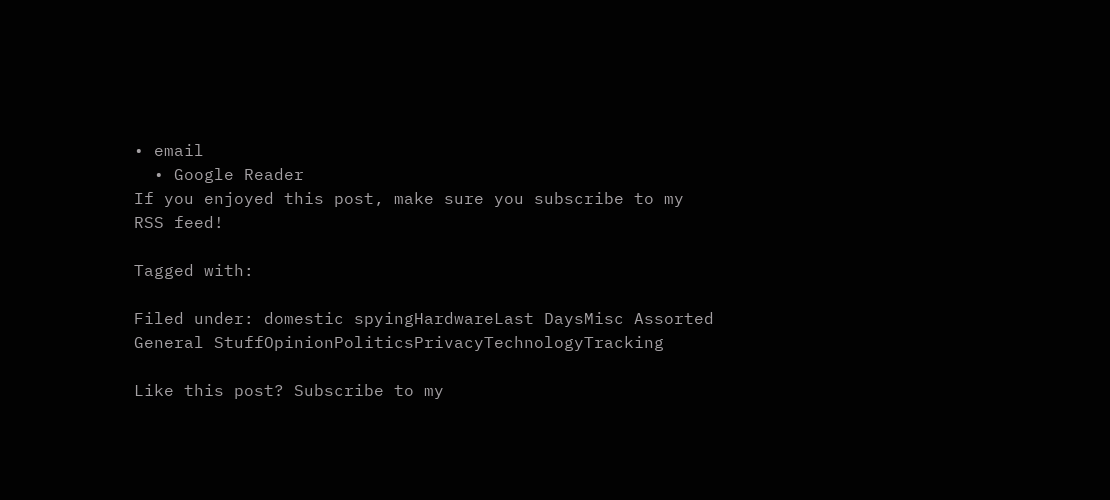• email
  • Google Reader
If you enjoyed this post, make sure you subscribe to my RSS feed!

Tagged with:

Filed under: domestic spyingHardwareLast DaysMisc Assorted General StuffOpinionPoliticsPrivacyTechnologyTracking

Like this post? Subscribe to my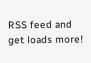RSS feed and get loads more!